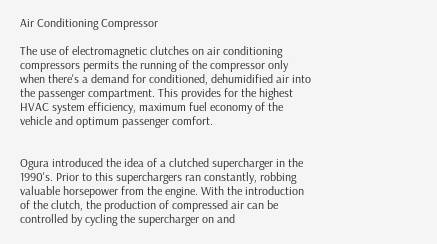Air Conditioning Compressor

The use of electromagnetic clutches on air conditioning compressors permits the running of the compressor only when there's a demand for conditioned, dehumidified air into the passenger compartment. This provides for the highest HVAC system efficiency, maximum fuel economy of the vehicle and optimum passenger comfort.


Ogura introduced the idea of a clutched supercharger in the 1990's. Prior to this superchargers ran constantly, robbing valuable horsepower from the engine. With the introduction of the clutch, the production of compressed air can be controlled by cycling the supercharger on and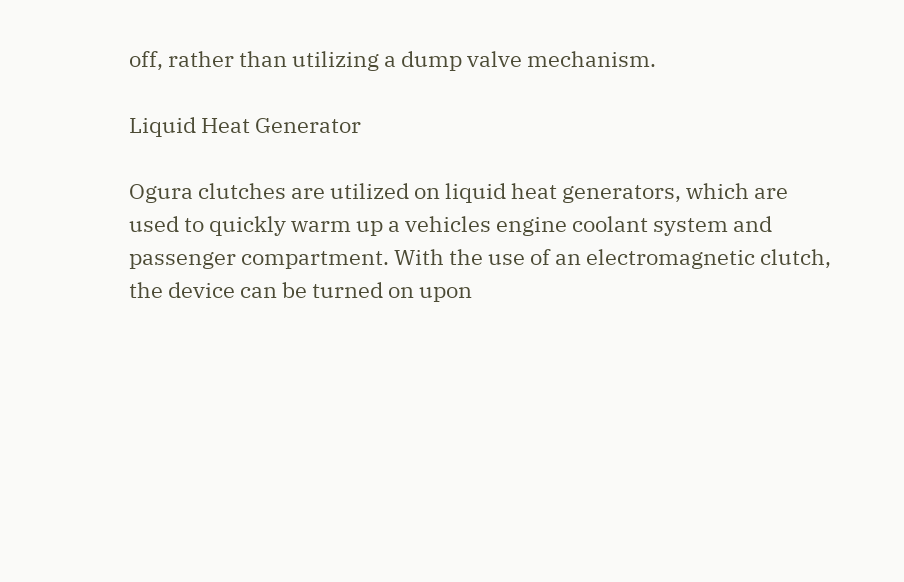off, rather than utilizing a dump valve mechanism.

Liquid Heat Generator

Ogura clutches are utilized on liquid heat generators, which are used to quickly warm up a vehicles engine coolant system and passenger compartment. With the use of an electromagnetic clutch, the device can be turned on upon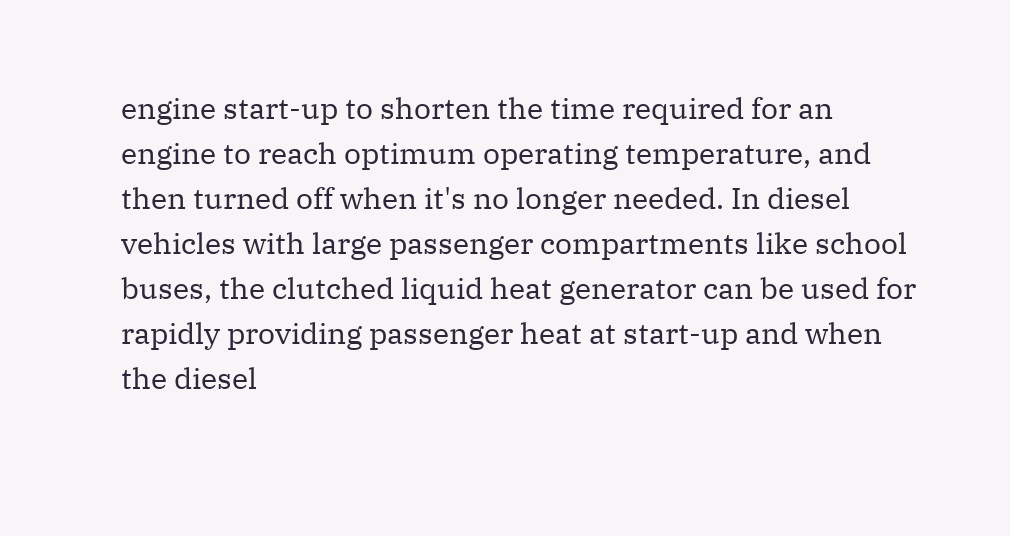engine start-up to shorten the time required for an engine to reach optimum operating temperature, and then turned off when it's no longer needed. In diesel vehicles with large passenger compartments like school buses, the clutched liquid heat generator can be used for rapidly providing passenger heat at start-up and when the diesel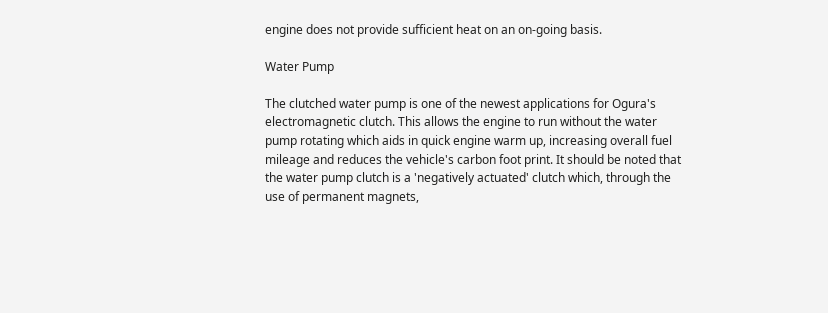engine does not provide sufficient heat on an on-going basis.

Water Pump

The clutched water pump is one of the newest applications for Ogura's electromagnetic clutch. This allows the engine to run without the water pump rotating which aids in quick engine warm up, increasing overall fuel mileage and reduces the vehicle's carbon foot print. It should be noted that the water pump clutch is a 'negatively actuated' clutch which, through the use of permanent magnets,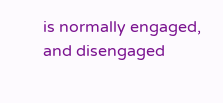is normally engaged, and disengaged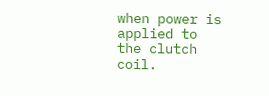when power is applied to the clutch coil.